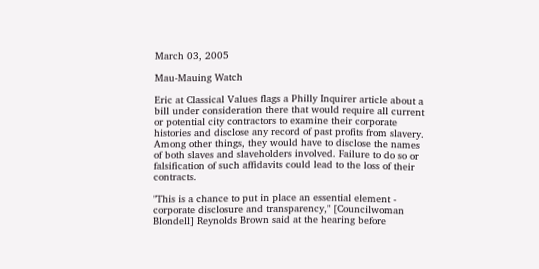March 03, 2005

Mau-Mauing Watch

Eric at Classical Values flags a Philly Inquirer article about a bill under consideration there that would require all current or potential city contractors to examine their corporate histories and disclose any record of past profits from slavery. Among other things, they would have to disclose the names of both slaves and slaveholders involved. Failure to do so or falsification of such affidavits could lead to the loss of their contracts.

"This is a chance to put in place an essential element - corporate disclosure and transparency," [Councilwoman Blondell] Reynolds Brown said at the hearing before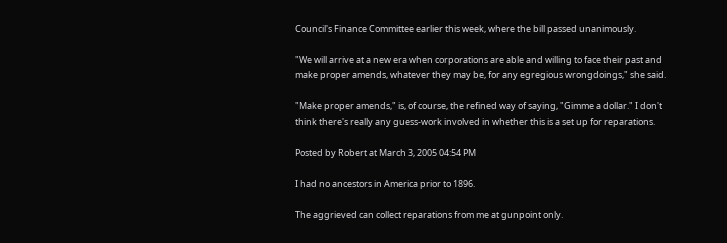Council's Finance Committee earlier this week, where the bill passed unanimously.

"We will arrive at a new era when corporations are able and willing to face their past and make proper amends, whatever they may be, for any egregious wrongdoings," she said.

"Make proper amends," is, of course, the refined way of saying, "Gimme a dollar." I don't think there's really any guess-work involved in whether this is a set up for reparations.

Posted by Robert at March 3, 2005 04:54 PM

I had no ancestors in America prior to 1896.

The aggrieved can collect reparations from me at gunpoint only.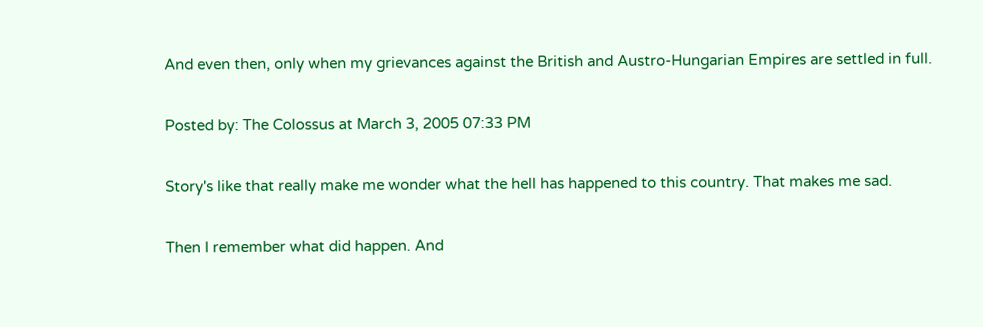And even then, only when my grievances against the British and Austro-Hungarian Empires are settled in full.

Posted by: The Colossus at March 3, 2005 07:33 PM

Story's like that really make me wonder what the hell has happened to this country. That makes me sad.

Then I remember what did happen. And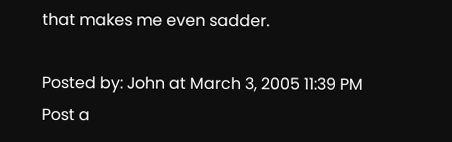that makes me even sadder.

Posted by: John at March 3, 2005 11:39 PM
Post a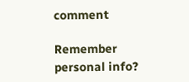comment

Remember personal info?